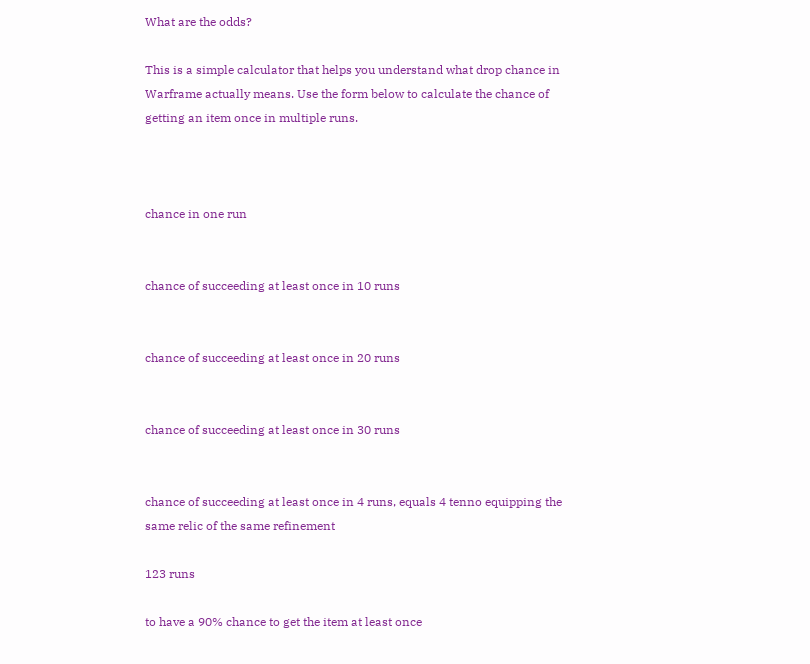What are the odds?

This is a simple calculator that helps you understand what drop chance in Warframe actually means. Use the form below to calculate the chance of getting an item once in multiple runs.



chance in one run


chance of succeeding at least once in 10 runs


chance of succeeding at least once in 20 runs


chance of succeeding at least once in 30 runs


chance of succeeding at least once in 4 runs, equals 4 tenno equipping the same relic of the same refinement

123 runs

to have a 90% chance to get the item at least once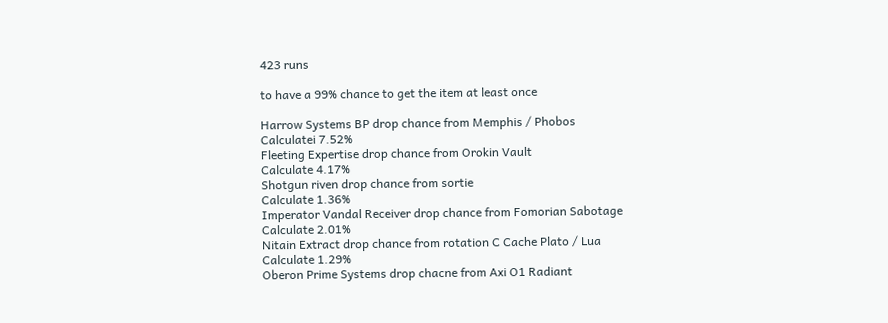423 runs

to have a 99% chance to get the item at least once

Harrow Systems BP drop chance from Memphis / Phobos
Calculatei 7.52%
Fleeting Expertise drop chance from Orokin Vault
Calculate 4.17%
Shotgun riven drop chance from sortie
Calculate 1.36%
Imperator Vandal Receiver drop chance from Fomorian Sabotage
Calculate 2.01%
Nitain Extract drop chance from rotation C Cache Plato / Lua
Calculate 1.29%
Oberon Prime Systems drop chacne from Axi O1 Radiant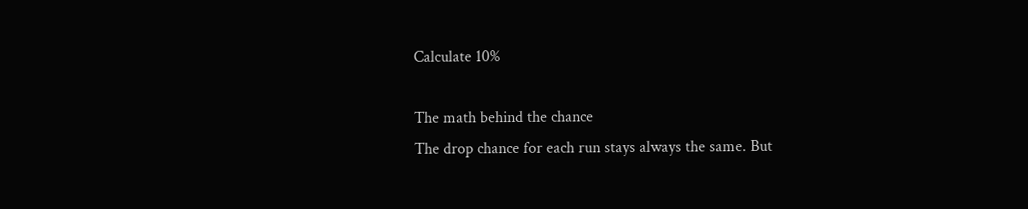Calculate 10%

The math behind the chance
The drop chance for each run stays always the same. But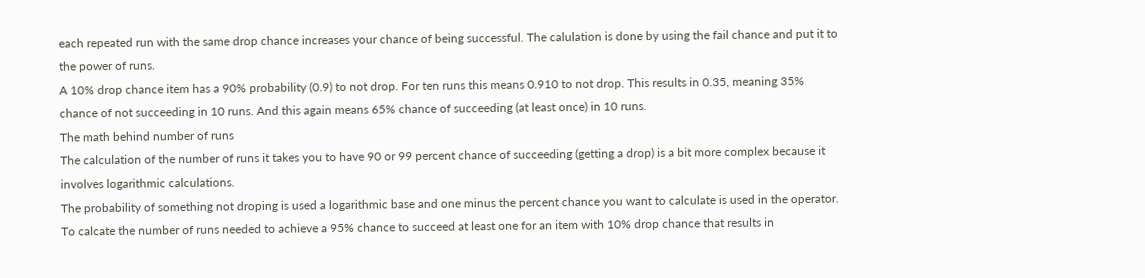each repeated run with the same drop chance increases your chance of being successful. The calulation is done by using the fail chance and put it to the power of runs.
A 10% drop chance item has a 90% probability (0.9) to not drop. For ten runs this means 0.910 to not drop. This results in 0.35, meaning 35% chance of not succeeding in 10 runs. And this again means 65% chance of succeeding (at least once) in 10 runs.
The math behind number of runs
The calculation of the number of runs it takes you to have 90 or 99 percent chance of succeeding (getting a drop) is a bit more complex because it involves logarithmic calculations.
The probability of something not droping is used a logarithmic base and one minus the percent chance you want to calculate is used in the operator.
To calcate the number of runs needed to achieve a 95% chance to succeed at least one for an item with 10% drop chance that results in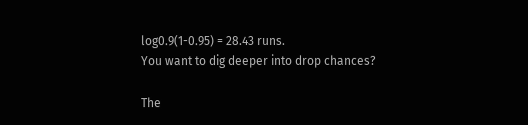log0.9(1-0.95) = 28.43 runs.
You want to dig deeper into drop chances?

The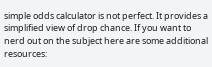simple odds calculator is not perfect. It provides a simplified view of drop chance. If you want to nerd out on the subject here are some additional resources: